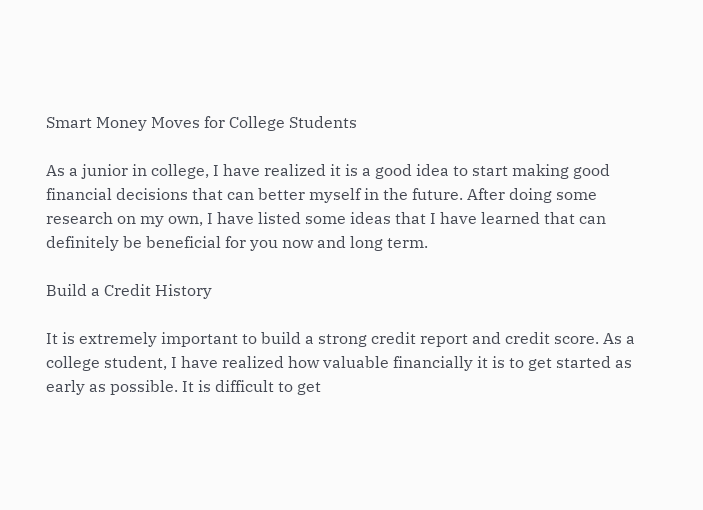Smart Money Moves for College Students

As a junior in college, I have realized it is a good idea to start making good financial decisions that can better myself in the future. After doing some research on my own, I have listed some ideas that I have learned that can definitely be beneficial for you now and long term.

Build a Credit History

It is extremely important to build a strong credit report and credit score. As a college student, I have realized how valuable financially it is to get started as early as possible. It is difficult to get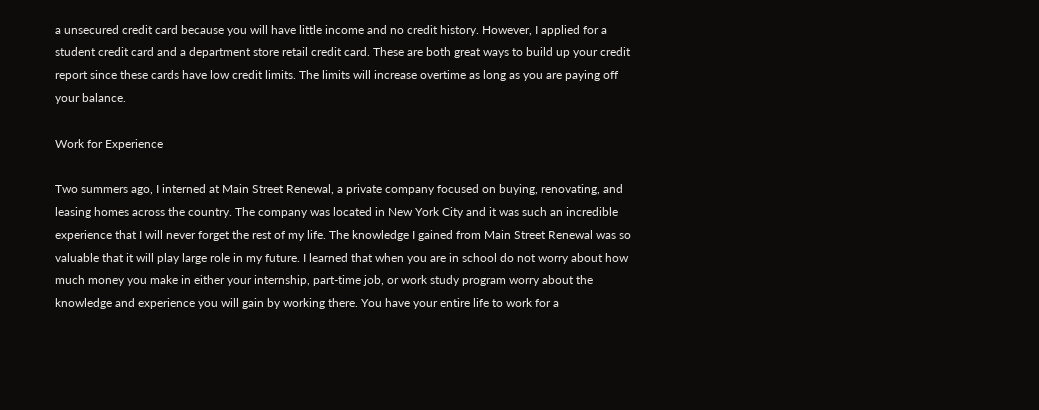a unsecured credit card because you will have little income and no credit history. However, I applied for a student credit card and a department store retail credit card. These are both great ways to build up your credit report since these cards have low credit limits. The limits will increase overtime as long as you are paying off your balance.

Work for Experience

Two summers ago, I interned at Main Street Renewal, a private company focused on buying, renovating, and leasing homes across the country. The company was located in New York City and it was such an incredible experience that I will never forget the rest of my life. The knowledge I gained from Main Street Renewal was so valuable that it will play large role in my future. I learned that when you are in school do not worry about how much money you make in either your internship, part-time job, or work study program worry about the knowledge and experience you will gain by working there. You have your entire life to work for a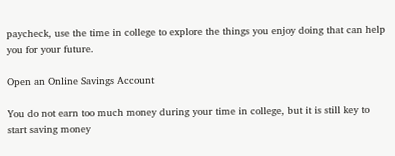paycheck, use the time in college to explore the things you enjoy doing that can help you for your future.

Open an Online Savings Account

You do not earn too much money during your time in college, but it is still key to start saving money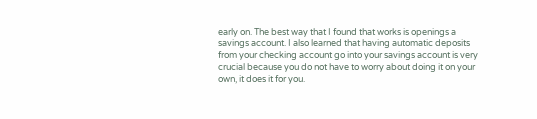early on. The best way that I found that works is openings a savings account. I also learned that having automatic deposits from your checking account go into your savings account is very crucial because you do not have to worry about doing it on your own, it does it for you.